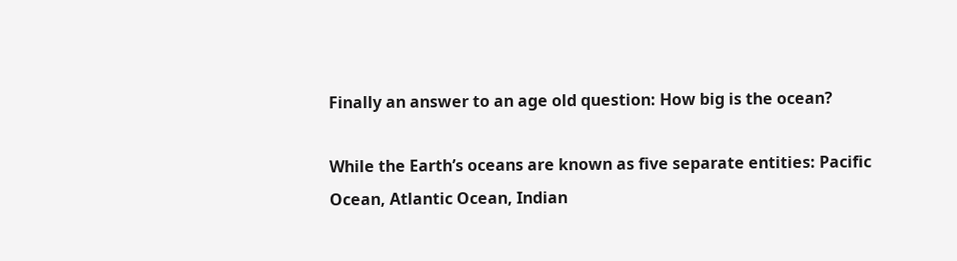Finally an answer to an age old question: How big is the ocean?

While the Earth’s oceans are known as five separate entities: Pacific Ocean, Atlantic Ocean, Indian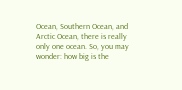Ocean, Southern Ocean, and Arctic Ocean, there is really only one ocean. So, you may wonder: how big is the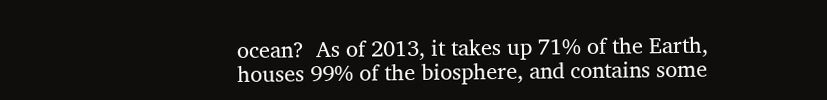ocean?  As of 2013, it takes up 71% of the Earth, houses 99% of the biosphere, and contains some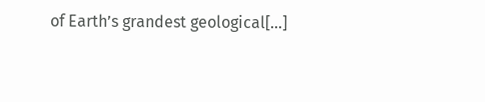of Earth’s grandest geological[…]